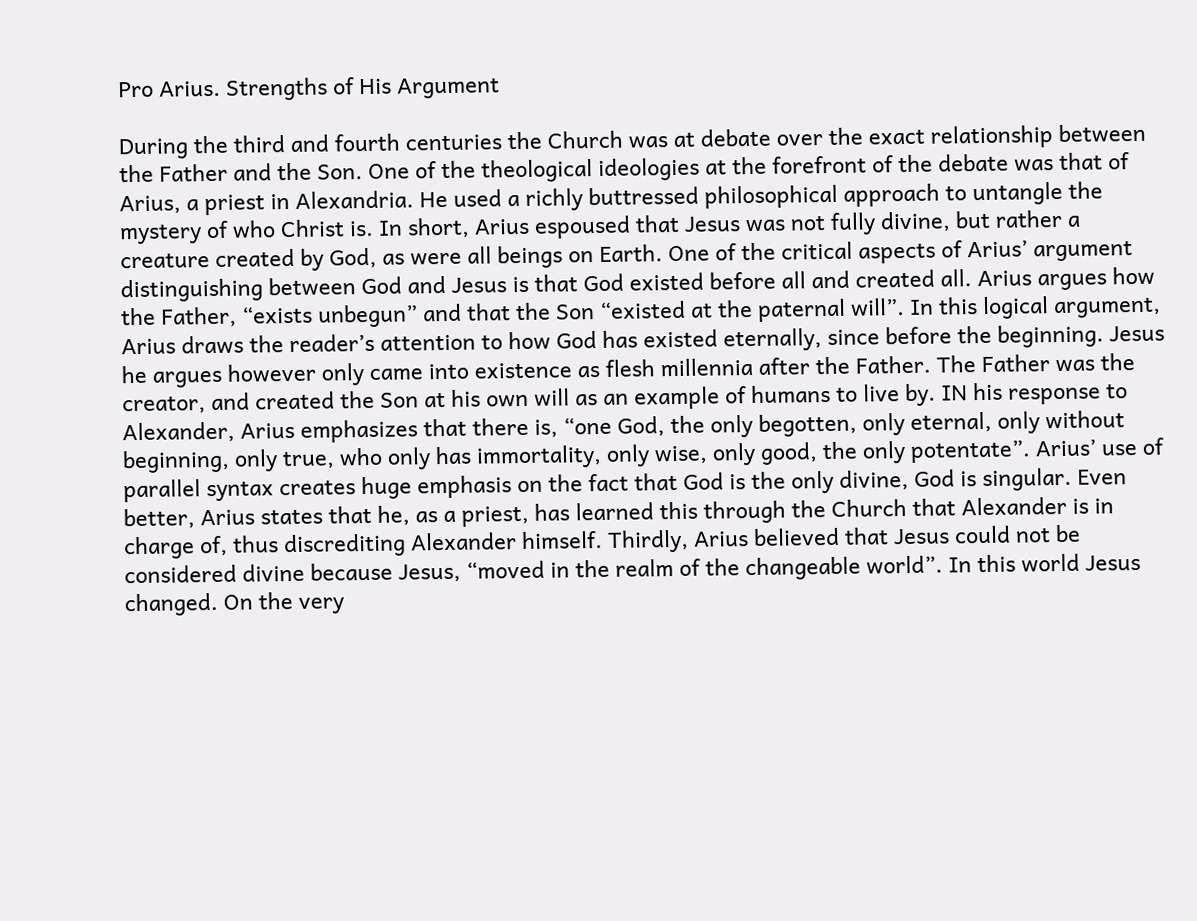Pro Arius. Strengths of His Argument

During the third and fourth centuries the Church was at debate over the exact relationship between the Father and the Son. One of the theological ideologies at the forefront of the debate was that of Arius, a priest in Alexandria. He used a richly buttressed philosophical approach to untangle the mystery of who Christ is. In short, Arius espoused that Jesus was not fully divine, but rather a creature created by God, as were all beings on Earth. One of the critical aspects of Arius’ argument distinguishing between God and Jesus is that God existed before all and created all. Arius argues how the Father, “exists unbegun” and that the Son “existed at the paternal will”. In this logical argument, Arius draws the reader’s attention to how God has existed eternally, since before the beginning. Jesus he argues however only came into existence as flesh millennia after the Father. The Father was the creator, and created the Son at his own will as an example of humans to live by. IN his response to Alexander, Arius emphasizes that there is, “one God, the only begotten, only eternal, only without beginning, only true, who only has immortality, only wise, only good, the only potentate”. Arius’ use of parallel syntax creates huge emphasis on the fact that God is the only divine, God is singular. Even better, Arius states that he, as a priest, has learned this through the Church that Alexander is in charge of, thus discrediting Alexander himself. Thirdly, Arius believed that Jesus could not be considered divine because Jesus, “moved in the realm of the changeable world”. In this world Jesus changed. On the very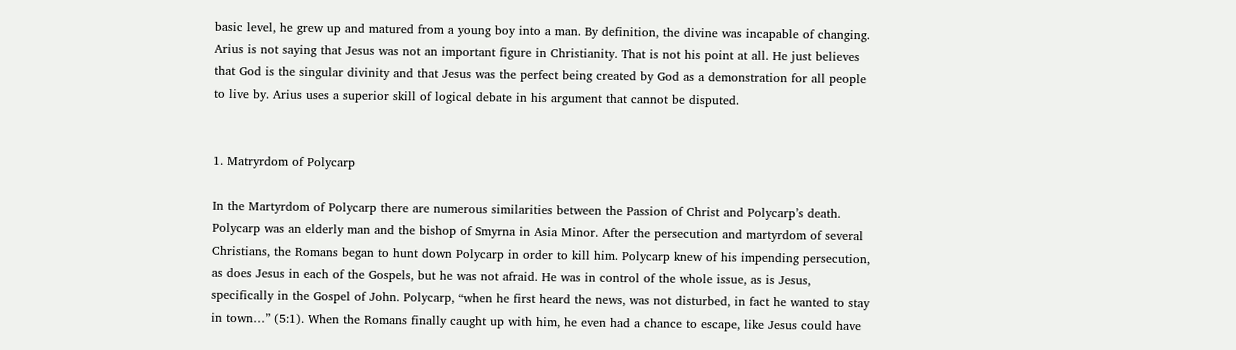basic level, he grew up and matured from a young boy into a man. By definition, the divine was incapable of changing.
Arius is not saying that Jesus was not an important figure in Christianity. That is not his point at all. He just believes that God is the singular divinity and that Jesus was the perfect being created by God as a demonstration for all people to live by. Arius uses a superior skill of logical debate in his argument that cannot be disputed.


1. Matryrdom of Polycarp

In the Martyrdom of Polycarp there are numerous similarities between the Passion of Christ and Polycarp’s death. Polycarp was an elderly man and the bishop of Smyrna in Asia Minor. After the persecution and martyrdom of several Christians, the Romans began to hunt down Polycarp in order to kill him. Polycarp knew of his impending persecution, as does Jesus in each of the Gospels, but he was not afraid. He was in control of the whole issue, as is Jesus, specifically in the Gospel of John. Polycarp, “when he first heard the news, was not disturbed, in fact he wanted to stay in town…” (5:1). When the Romans finally caught up with him, he even had a chance to escape, like Jesus could have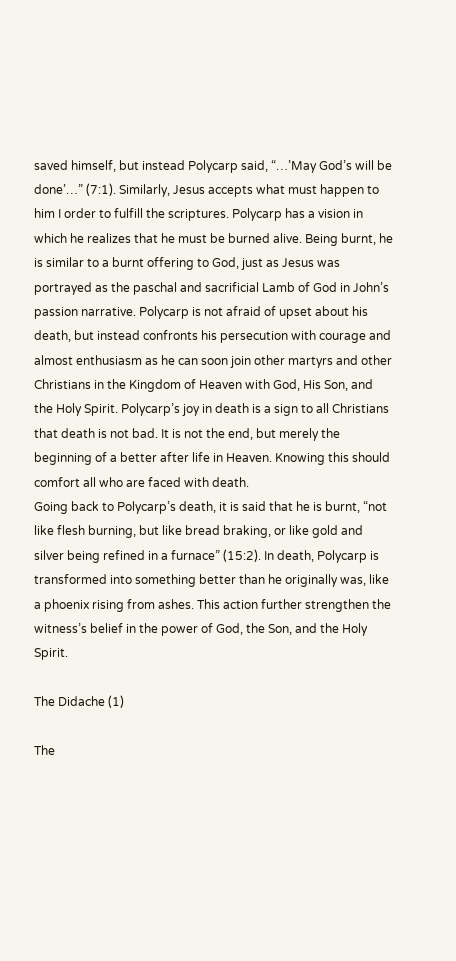saved himself, but instead Polycarp said, “…’May God’s will be done’…” (7:1). Similarly, Jesus accepts what must happen to him I order to fulfill the scriptures. Polycarp has a vision in which he realizes that he must be burned alive. Being burnt, he is similar to a burnt offering to God, just as Jesus was portrayed as the paschal and sacrificial Lamb of God in John’s passion narrative. Polycarp is not afraid of upset about his death, but instead confronts his persecution with courage and almost enthusiasm as he can soon join other martyrs and other Christians in the Kingdom of Heaven with God, His Son, and the Holy Spirit. Polycarp’s joy in death is a sign to all Christians that death is not bad. It is not the end, but merely the beginning of a better after life in Heaven. Knowing this should comfort all who are faced with death.
Going back to Polycarp’s death, it is said that he is burnt, “not like flesh burning, but like bread braking, or like gold and silver being refined in a furnace” (15:2). In death, Polycarp is transformed into something better than he originally was, like a phoenix rising from ashes. This action further strengthen the witness’s belief in the power of God, the Son, and the Holy Spirit.

The Didache (1)

The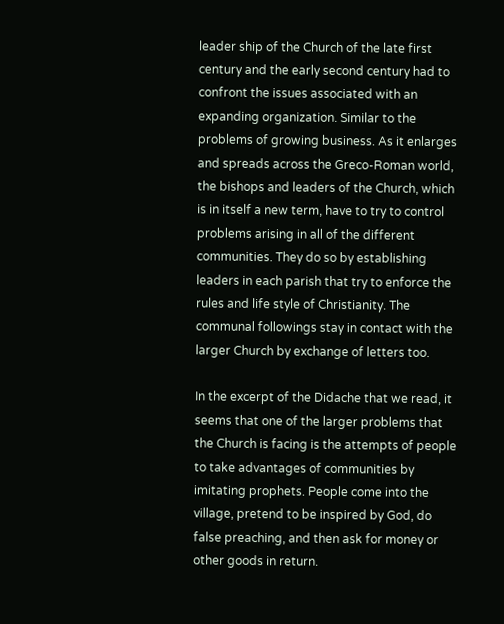leader ship of the Church of the late first century and the early second century had to confront the issues associated with an expanding organization. Similar to the problems of growing business. As it enlarges and spreads across the Greco-Roman world, the bishops and leaders of the Church, which is in itself a new term, have to try to control problems arising in all of the different communities. They do so by establishing leaders in each parish that try to enforce the rules and life style of Christianity. The communal followings stay in contact with the larger Church by exchange of letters too.

In the excerpt of the Didache that we read, it seems that one of the larger problems that the Church is facing is the attempts of people to take advantages of communities by imitating prophets. People come into the village, pretend to be inspired by God, do false preaching, and then ask for money or other goods in return.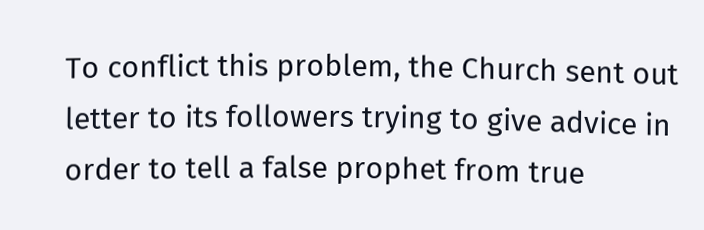To conflict this problem, the Church sent out letter to its followers trying to give advice in order to tell a false prophet from true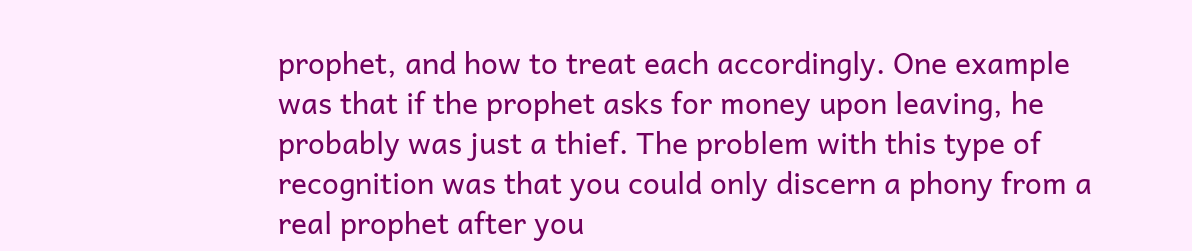prophet, and how to treat each accordingly. One example was that if the prophet asks for money upon leaving, he probably was just a thief. The problem with this type of recognition was that you could only discern a phony from a real prophet after you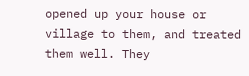opened up your house or village to them, and treated them well. They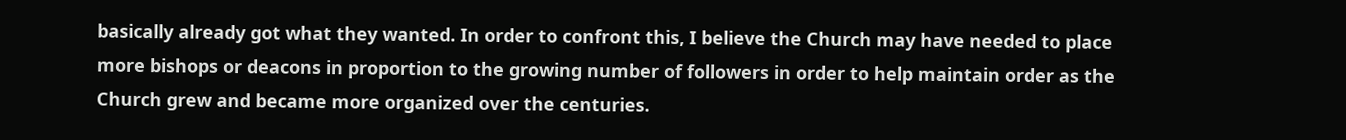basically already got what they wanted. In order to confront this, I believe the Church may have needed to place more bishops or deacons in proportion to the growing number of followers in order to help maintain order as the Church grew and became more organized over the centuries.